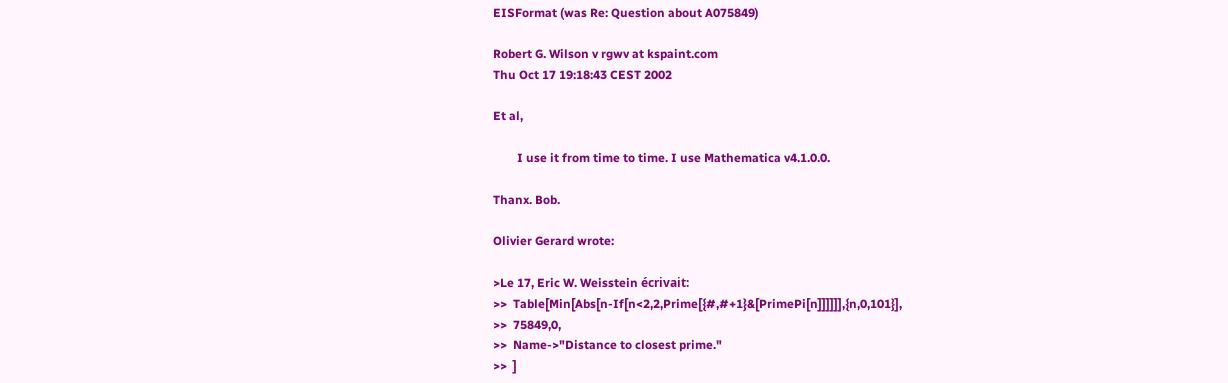EISFormat (was Re: Question about A075849)

Robert G. Wilson v rgwv at kspaint.com
Thu Oct 17 19:18:43 CEST 2002

Et al,

        I use it from time to time. I use Mathematica v4.1.0.0.

Thanx. Bob.

Olivier Gerard wrote:

>Le 17, Eric W. Weisstein écrivait:
>>  Table[Min[Abs[n-If[n<2,2,Prime[{#,#+1}&[PrimePi[n]]]]]],{n,0,101}],
>>  75849,0,
>>  Name->"Distance to closest prime."
>>  ]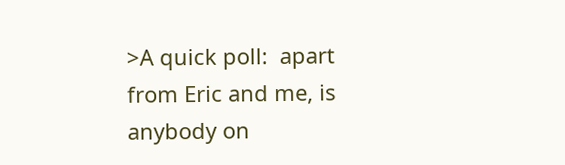>A quick poll:  apart from Eric and me, is anybody on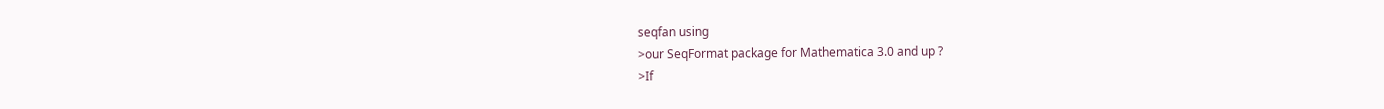seqfan using
>our SeqFormat package for Mathematica 3.0 and up ?
>If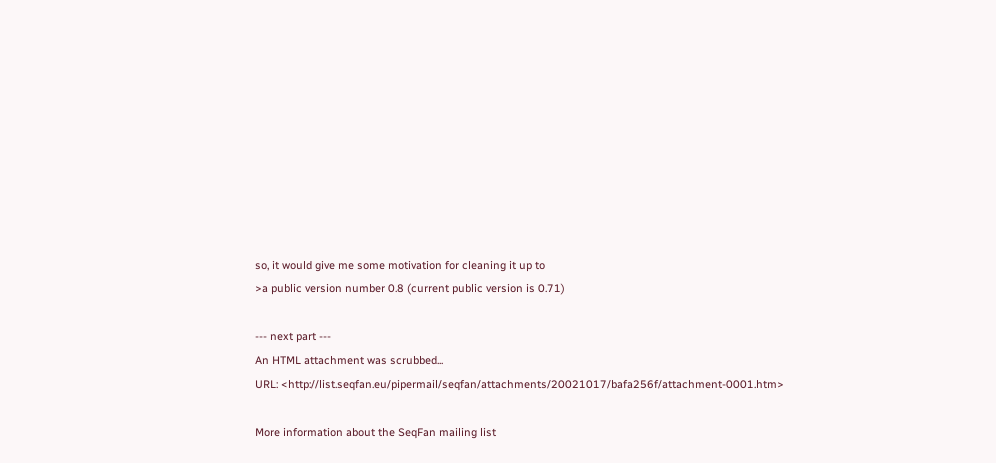so, it would give me some motivation for cleaning it up to
>a public version number 0.8 (current public version is 0.71)

--- next part ---
An HTML attachment was scrubbed...
URL: <http://list.seqfan.eu/pipermail/seqfan/attachments/20021017/bafa256f/attachment-0001.htm>

More information about the SeqFan mailing list